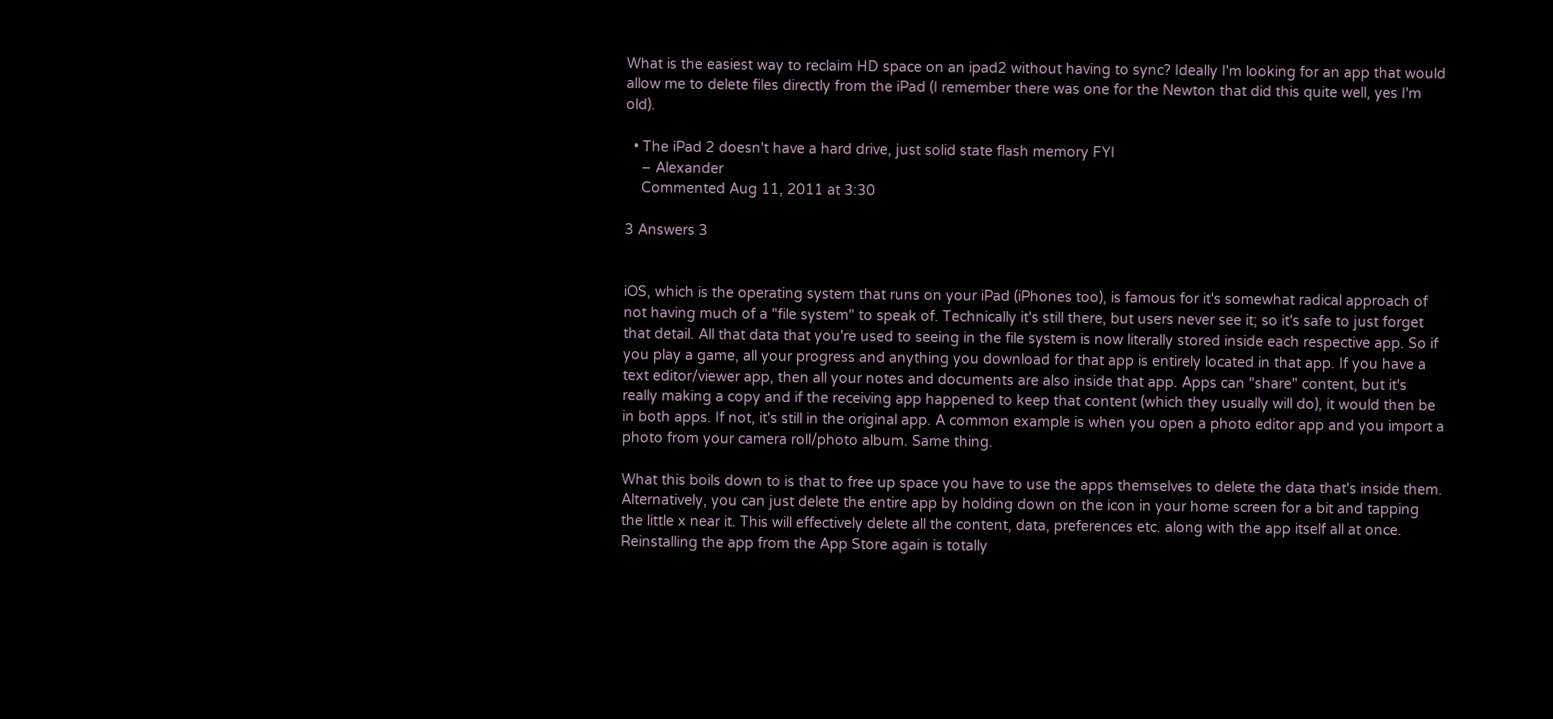What is the easiest way to reclaim HD space on an ipad2 without having to sync? Ideally I'm looking for an app that would allow me to delete files directly from the iPad (I remember there was one for the Newton that did this quite well, yes I'm old).

  • The iPad 2 doesn't have a hard drive, just solid state flash memory FYI
    – Alexander
    Commented Aug 11, 2011 at 3:30

3 Answers 3


iOS, which is the operating system that runs on your iPad (iPhones too), is famous for it's somewhat radical approach of not having much of a "file system" to speak of. Technically it's still there, but users never see it; so it's safe to just forget that detail. All that data that you're used to seeing in the file system is now literally stored inside each respective app. So if you play a game, all your progress and anything you download for that app is entirely located in that app. If you have a text editor/viewer app, then all your notes and documents are also inside that app. Apps can "share" content, but it's really making a copy and if the receiving app happened to keep that content (which they usually will do), it would then be in both apps. If not, it's still in the original app. A common example is when you open a photo editor app and you import a photo from your camera roll/photo album. Same thing.

What this boils down to is that to free up space you have to use the apps themselves to delete the data that's inside them. Alternatively, you can just delete the entire app by holding down on the icon in your home screen for a bit and tapping the little x near it. This will effectively delete all the content, data, preferences etc. along with the app itself all at once. Reinstalling the app from the App Store again is totally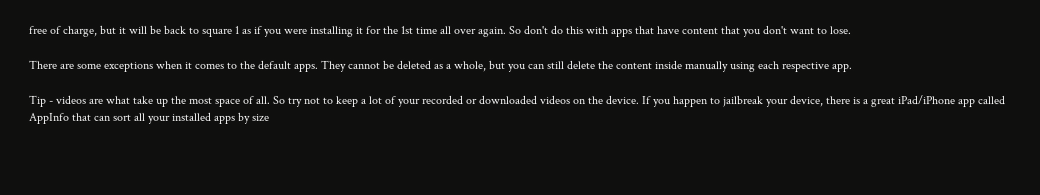free of charge, but it will be back to square 1 as if you were installing it for the 1st time all over again. So don't do this with apps that have content that you don't want to lose.

There are some exceptions when it comes to the default apps. They cannot be deleted as a whole, but you can still delete the content inside manually using each respective app.

Tip - videos are what take up the most space of all. So try not to keep a lot of your recorded or downloaded videos on the device. If you happen to jailbreak your device, there is a great iPad/iPhone app called AppInfo that can sort all your installed apps by size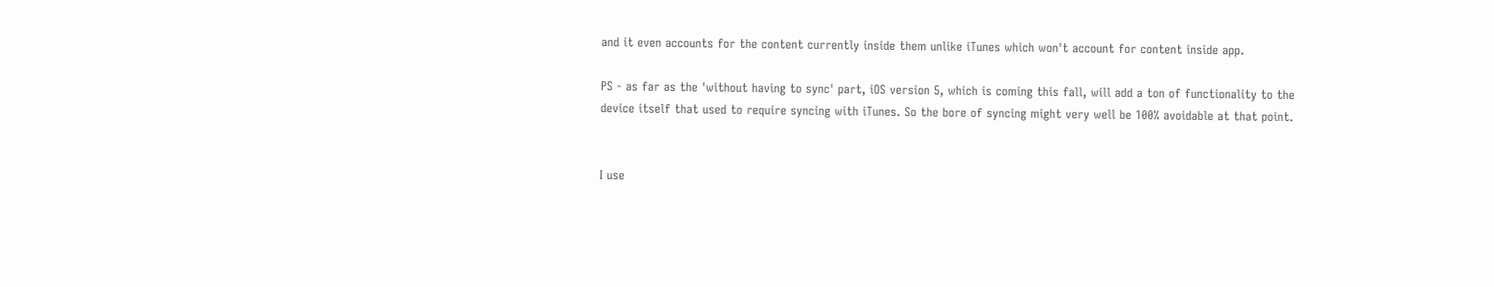and it even accounts for the content currently inside them unlike iTunes which won't account for content inside app.

PS - as far as the 'without having to sync' part, iOS version 5, which is coming this fall, will add a ton of functionality to the device itself that used to require syncing with iTunes. So the bore of syncing might very well be 100% avoidable at that point.


I use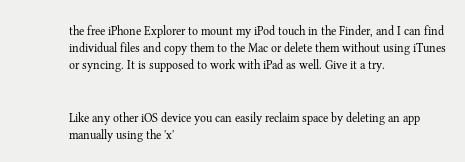the free iPhone Explorer to mount my iPod touch in the Finder, and I can find individual files and copy them to the Mac or delete them without using iTunes or syncing. It is supposed to work with iPad as well. Give it a try.


Like any other iOS device you can easily reclaim space by deleting an app manually using the 'x'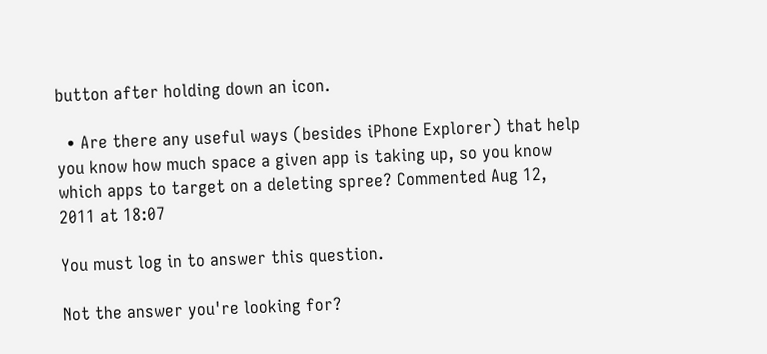button after holding down an icon.

  • Are there any useful ways (besides iPhone Explorer) that help you know how much space a given app is taking up, so you know which apps to target on a deleting spree? Commented Aug 12, 2011 at 18:07

You must log in to answer this question.

Not the answer you're looking for?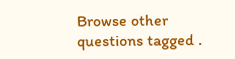Browse other questions tagged .